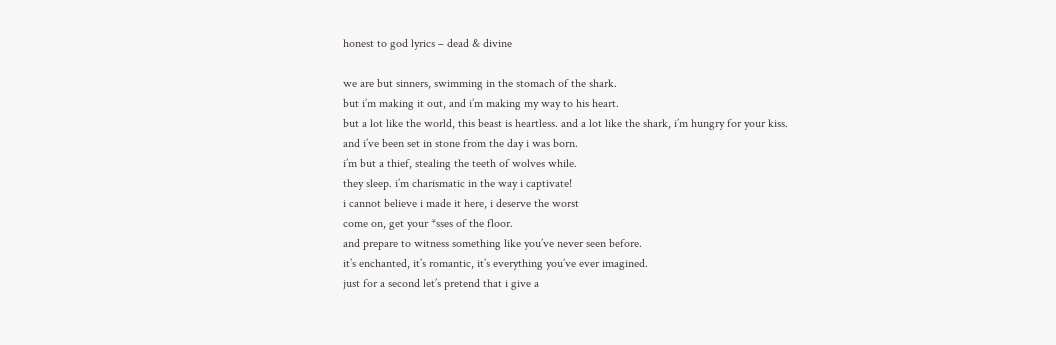honest to god lyrics – dead & divine

we are but sinners, swimming in the stomach of the shark.
but i’m making it out, and i’m making my way to his heart.
but a lot like the world, this beast is heartless. and a lot like the shark, i’m hungry for your kiss.
and i’ve been set in stone from the day i was born.
i’m but a thief, stealing the teeth of wolves while.
they sleep. i’m charismatic in the way i captivate!
i cannot believe i made it here, i deserve the worst
come on, get your *sses of the floor.
and prepare to witness something like you’ve never seen before.
it’s enchanted, it’s romantic, it’s everything you’ve ever imagined.
just for a second let’s pretend that i give a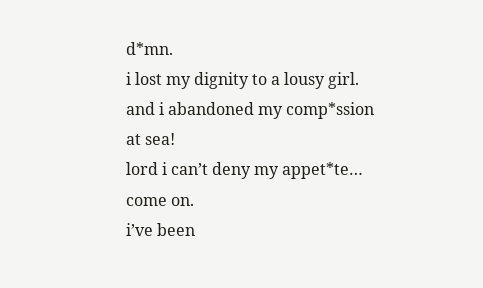d*mn.
i lost my dignity to a lousy girl. and i abandoned my comp*ssion at sea!
lord i can’t deny my appet*te… come on.
i’ve been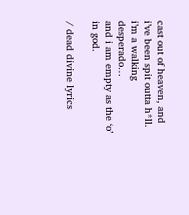cast out of heaven, and i’ve been spit outta h*ll. i’m a walking desperado…
and i am empty as the ‘o’ in god.

/ dead divine lyrics